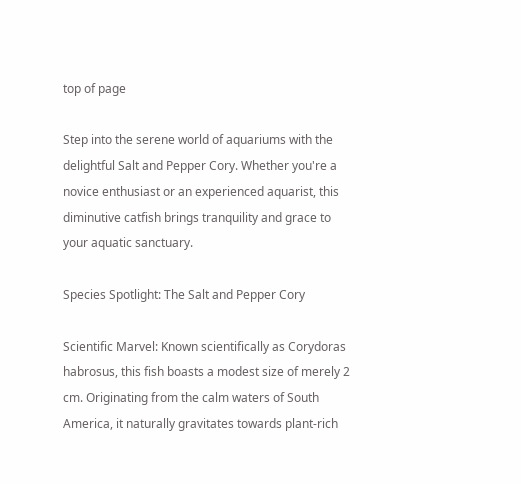top of page

Step into the serene world of aquariums with the delightful Salt and Pepper Cory. Whether you're a novice enthusiast or an experienced aquarist, this diminutive catfish brings tranquility and grace to your aquatic sanctuary.

Species Spotlight: The Salt and Pepper Cory

Scientific Marvel: Known scientifically as Corydoras habrosus, this fish boasts a modest size of merely 2 cm. Originating from the calm waters of South America, it naturally gravitates towards plant-rich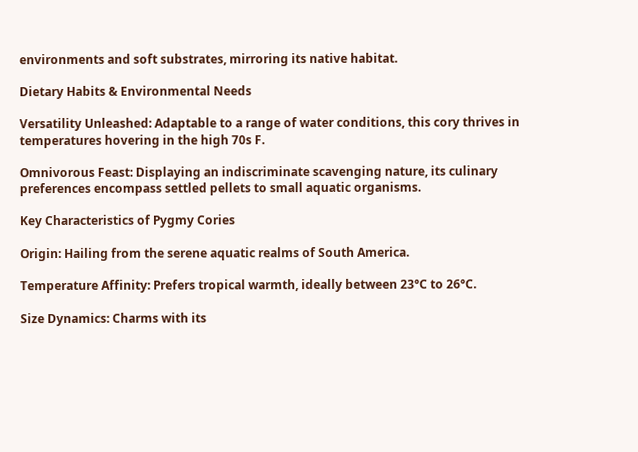environments and soft substrates, mirroring its native habitat.

Dietary Habits & Environmental Needs

Versatility Unleashed: Adaptable to a range of water conditions, this cory thrives in temperatures hovering in the high 70s F.

Omnivorous Feast: Displaying an indiscriminate scavenging nature, its culinary preferences encompass settled pellets to small aquatic organisms.

Key Characteristics of Pygmy Cories

Origin: Hailing from the serene aquatic realms of South America.

Temperature Affinity: Prefers tropical warmth, ideally between 23°C to 26°C.

Size Dynamics: Charms with its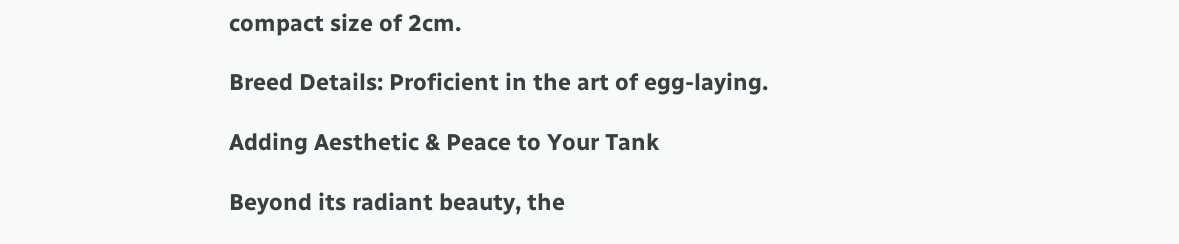compact size of 2cm.

Breed Details: Proficient in the art of egg-laying.

Adding Aesthetic & Peace to Your Tank

Beyond its radiant beauty, the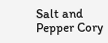Salt and Pepper Cory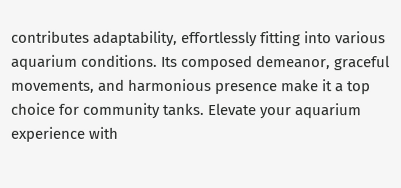contributes adaptability, effortlessly fitting into various aquarium conditions. Its composed demeanor, graceful movements, and harmonious presence make it a top choice for community tanks. Elevate your aquarium experience with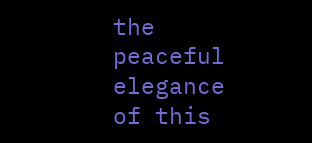the peaceful elegance of this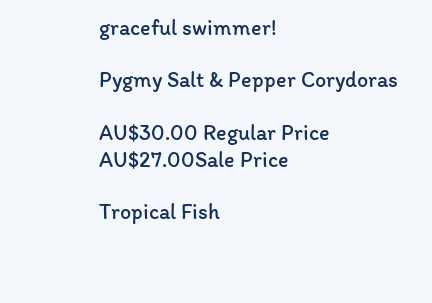graceful swimmer!

Pygmy Salt & Pepper Corydoras

AU$30.00 Regular Price
AU$27.00Sale Price

Tropical Fish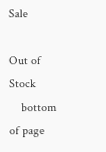Sale

Out of Stock
    bottom of page